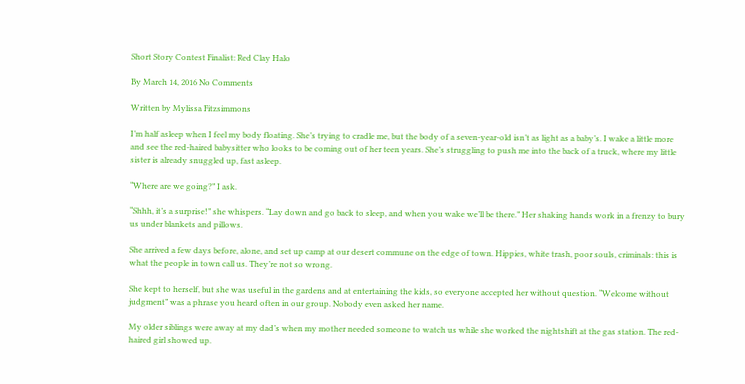Short Story Contest Finalist: Red Clay Halo

By March 14, 2016 No Comments

Written by Mylissa Fitzsimmons

I’m half asleep when I feel my body floating. She’s trying to cradle me, but the body of a seven-year-old isn’t as light as a baby’s. I wake a little more and see the red-haired babysitter who looks to be coming out of her teen years. She’s struggling to push me into the back of a truck, where my little sister is already snuggled up, fast asleep.

“Where are we going?” I ask.

“Shhh, it’s a surprise!” she whispers. “Lay down and go back to sleep, and when you wake we’ll be there.” Her shaking hands work in a frenzy to bury us under blankets and pillows.

She arrived a few days before, alone, and set up camp at our desert commune on the edge of town. Hippies, white trash, poor souls, criminals: this is what the people in town call us. They’re not so wrong.

She kept to herself, but she was useful in the gardens and at entertaining the kids, so everyone accepted her without question. “Welcome without judgment” was a phrase you heard often in our group. Nobody even asked her name.

My older siblings were away at my dad’s when my mother needed someone to watch us while she worked the nightshift at the gas station. The red-haired girl showed up.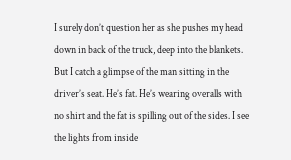I surely don’t question her as she pushes my head down in back of the truck, deep into the blankets. But I catch a glimpse of the man sitting in the driver’s seat. He’s fat. He’s wearing overalls with no shirt and the fat is spilling out of the sides. I see the lights from inside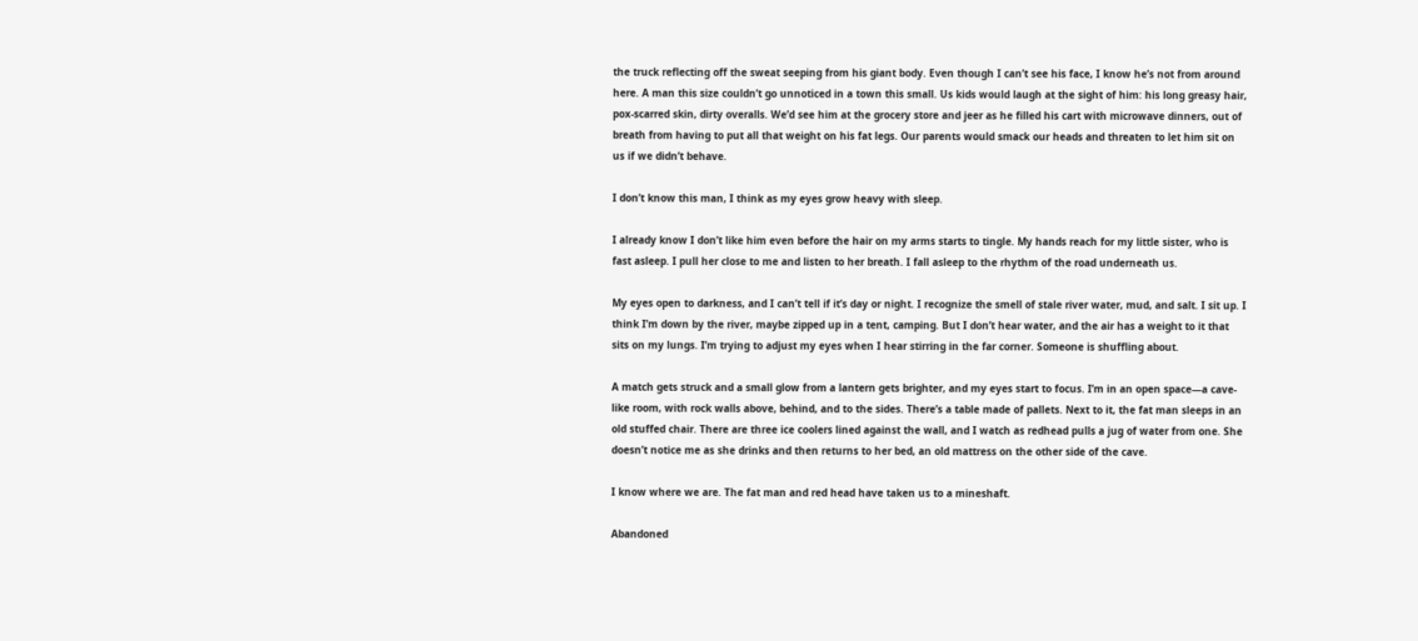the truck reflecting off the sweat seeping from his giant body. Even though I can’t see his face, I know he’s not from around here. A man this size couldn’t go unnoticed in a town this small. Us kids would laugh at the sight of him: his long greasy hair, pox-scarred skin, dirty overalls. We’d see him at the grocery store and jeer as he filled his cart with microwave dinners, out of breath from having to put all that weight on his fat legs. Our parents would smack our heads and threaten to let him sit on us if we didn’t behave.

I don’t know this man, I think as my eyes grow heavy with sleep.

I already know I don’t like him even before the hair on my arms starts to tingle. My hands reach for my little sister, who is fast asleep. I pull her close to me and listen to her breath. I fall asleep to the rhythm of the road underneath us.

My eyes open to darkness, and I can’t tell if it’s day or night. I recognize the smell of stale river water, mud, and salt. I sit up. I think I’m down by the river, maybe zipped up in a tent, camping. But I don’t hear water, and the air has a weight to it that sits on my lungs. I’m trying to adjust my eyes when I hear stirring in the far corner. Someone is shuffling about.

A match gets struck and a small glow from a lantern gets brighter, and my eyes start to focus. I’m in an open space—a cave-like room, with rock walls above, behind, and to the sides. There’s a table made of pallets. Next to it, the fat man sleeps in an old stuffed chair. There are three ice coolers lined against the wall, and I watch as redhead pulls a jug of water from one. She doesn’t notice me as she drinks and then returns to her bed, an old mattress on the other side of the cave.

I know where we are. The fat man and red head have taken us to a mineshaft.

Abandoned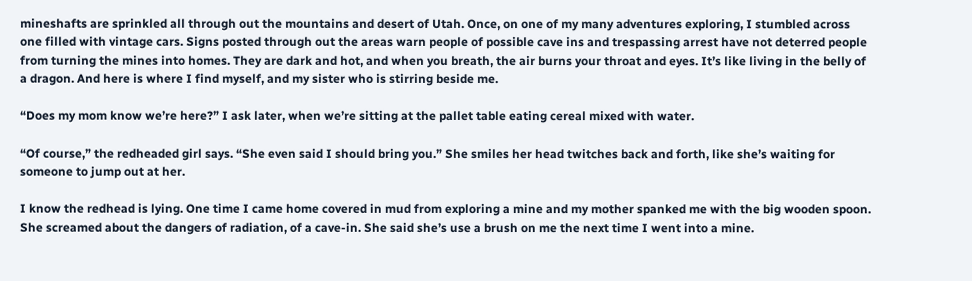mineshafts are sprinkled all through out the mountains and desert of Utah. Once, on one of my many adventures exploring, I stumbled across one filled with vintage cars. Signs posted through out the areas warn people of possible cave ins and trespassing arrest have not deterred people from turning the mines into homes. They are dark and hot, and when you breath, the air burns your throat and eyes. It’s like living in the belly of a dragon. And here is where I find myself, and my sister who is stirring beside me.

“Does my mom know we’re here?” I ask later, when we’re sitting at the pallet table eating cereal mixed with water.

“Of course,” the redheaded girl says. “She even said I should bring you.” She smiles her head twitches back and forth, like she’s waiting for someone to jump out at her.

I know the redhead is lying. One time I came home covered in mud from exploring a mine and my mother spanked me with the big wooden spoon. She screamed about the dangers of radiation, of a cave-in. She said she’s use a brush on me the next time I went into a mine.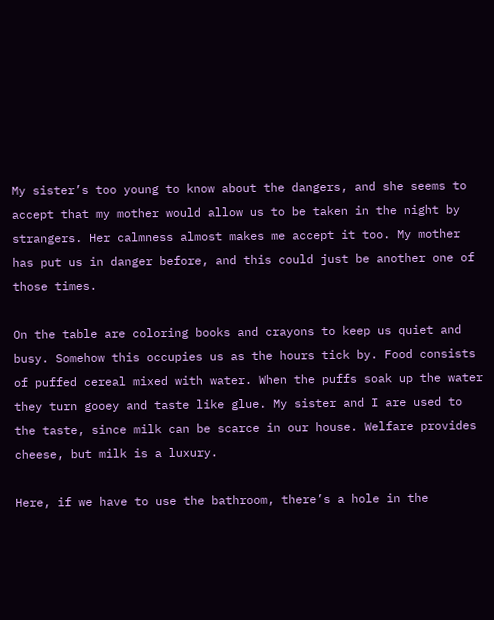My sister’s too young to know about the dangers, and she seems to accept that my mother would allow us to be taken in the night by strangers. Her calmness almost makes me accept it too. My mother has put us in danger before, and this could just be another one of those times.

On the table are coloring books and crayons to keep us quiet and busy. Somehow this occupies us as the hours tick by. Food consists of puffed cereal mixed with water. When the puffs soak up the water they turn gooey and taste like glue. My sister and I are used to the taste, since milk can be scarce in our house. Welfare provides cheese, but milk is a luxury.

Here, if we have to use the bathroom, there’s a hole in the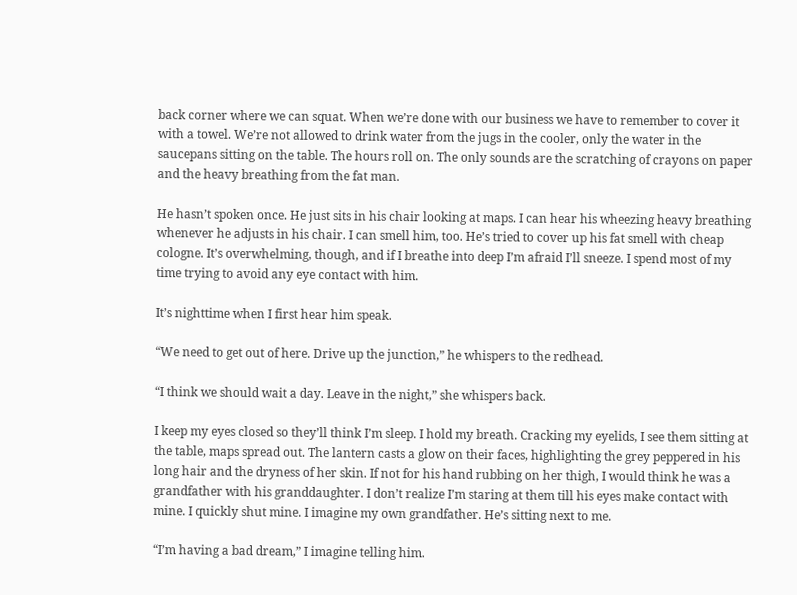back corner where we can squat. When we’re done with our business we have to remember to cover it with a towel. We’re not allowed to drink water from the jugs in the cooler, only the water in the saucepans sitting on the table. The hours roll on. The only sounds are the scratching of crayons on paper and the heavy breathing from the fat man.

He hasn’t spoken once. He just sits in his chair looking at maps. I can hear his wheezing heavy breathing whenever he adjusts in his chair. I can smell him, too. He’s tried to cover up his fat smell with cheap cologne. It’s overwhelming, though, and if I breathe into deep I’m afraid I’ll sneeze. I spend most of my time trying to avoid any eye contact with him.

It’s nighttime when I first hear him speak.

“We need to get out of here. Drive up the junction,” he whispers to the redhead.

“I think we should wait a day. Leave in the night,” she whispers back.

I keep my eyes closed so they’ll think I’m sleep. I hold my breath. Cracking my eyelids, I see them sitting at the table, maps spread out. The lantern casts a glow on their faces, highlighting the grey peppered in his long hair and the dryness of her skin. If not for his hand rubbing on her thigh, I would think he was a grandfather with his granddaughter. I don’t realize I’m staring at them till his eyes make contact with mine. I quickly shut mine. I imagine my own grandfather. He’s sitting next to me.

“I’m having a bad dream,” I imagine telling him.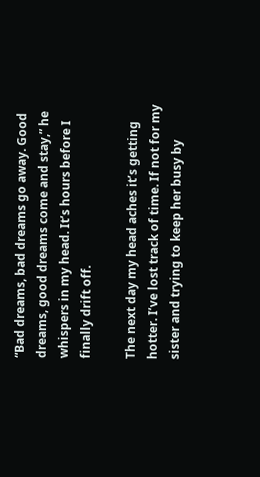“Bad dreams, bad dreams go away. Good dreams, good dreams come and stay,” he whispers in my head. It’s hours before I finally drift off.

The next day my head aches it’s getting hotter. I’ve lost track of time. If not for my sister and trying to keep her busy by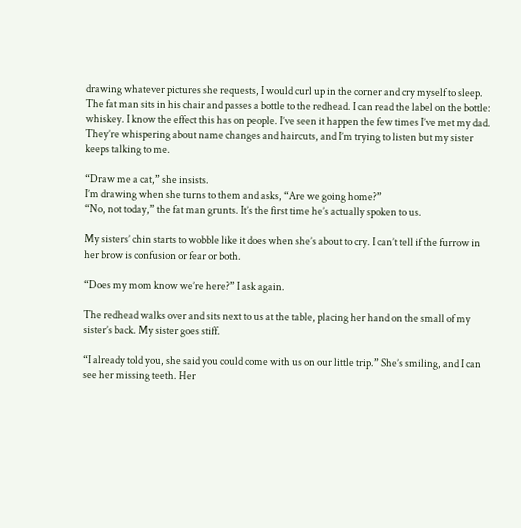drawing whatever pictures she requests, I would curl up in the corner and cry myself to sleep. The fat man sits in his chair and passes a bottle to the redhead. I can read the label on the bottle: whiskey. I know the effect this has on people. I’ve seen it happen the few times I’ve met my dad. They’re whispering about name changes and haircuts, and I’m trying to listen but my sister keeps talking to me.

“Draw me a cat,” she insists.
I’m drawing when she turns to them and asks, “Are we going home?”
“No, not today,” the fat man grunts. It’s the first time he’s actually spoken to us.

My sisters’ chin starts to wobble like it does when she’s about to cry. I can’t tell if the furrow in her brow is confusion or fear or both.

“Does my mom know we’re here?” I ask again.

The redhead walks over and sits next to us at the table, placing her hand on the small of my sister’s back. My sister goes stiff.

“I already told you, she said you could come with us on our little trip.” She’s smiling, and I can see her missing teeth. Her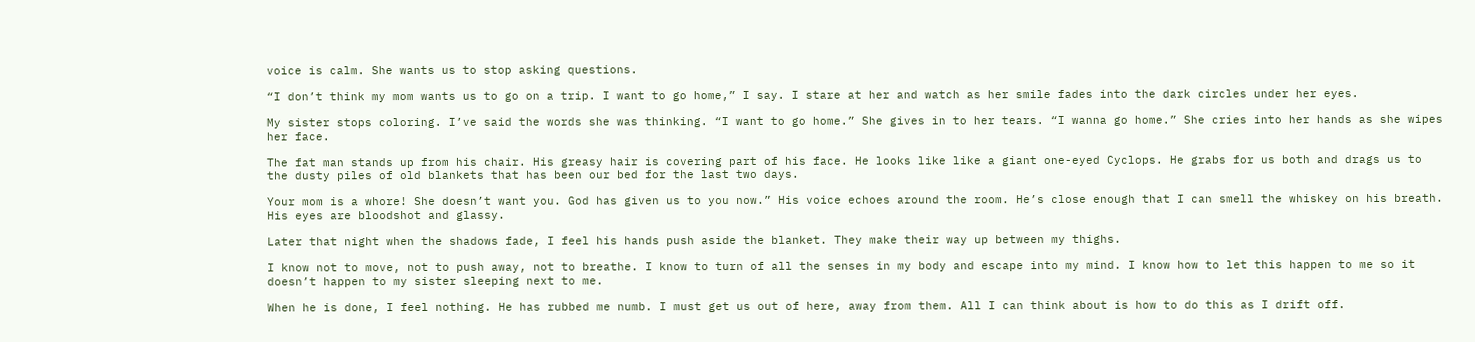voice is calm. She wants us to stop asking questions.

“I don’t think my mom wants us to go on a trip. I want to go home,” I say. I stare at her and watch as her smile fades into the dark circles under her eyes.

My sister stops coloring. I’ve said the words she was thinking. “I want to go home.” She gives in to her tears. “I wanna go home.” She cries into her hands as she wipes her face.

The fat man stands up from his chair. His greasy hair is covering part of his face. He looks like like a giant one-eyed Cyclops. He grabs for us both and drags us to the dusty piles of old blankets that has been our bed for the last two days.

Your mom is a whore! She doesn’t want you. God has given us to you now.” His voice echoes around the room. He’s close enough that I can smell the whiskey on his breath. His eyes are bloodshot and glassy.

Later that night when the shadows fade, I feel his hands push aside the blanket. They make their way up between my thighs.

I know not to move, not to push away, not to breathe. I know to turn of all the senses in my body and escape into my mind. I know how to let this happen to me so it doesn’t happen to my sister sleeping next to me.

When he is done, I feel nothing. He has rubbed me numb. I must get us out of here, away from them. All I can think about is how to do this as I drift off.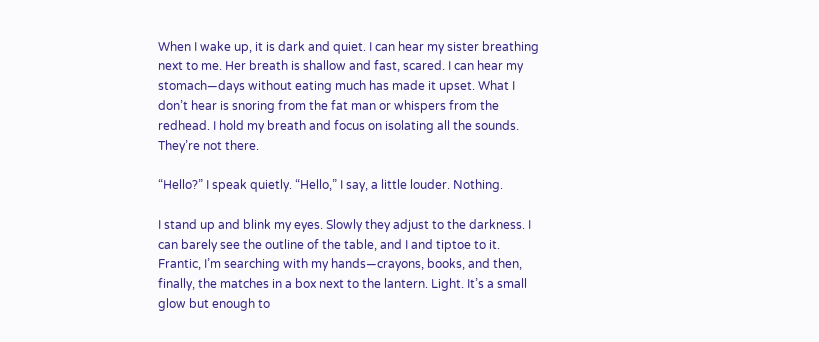When I wake up, it is dark and quiet. I can hear my sister breathing next to me. Her breath is shallow and fast, scared. I can hear my stomach—days without eating much has made it upset. What I don’t hear is snoring from the fat man or whispers from the redhead. I hold my breath and focus on isolating all the sounds. They’re not there.

“Hello?” I speak quietly. “Hello,” I say, a little louder. Nothing.

I stand up and blink my eyes. Slowly they adjust to the darkness. I can barely see the outline of the table, and I and tiptoe to it. Frantic, I’m searching with my hands—crayons, books, and then, finally, the matches in a box next to the lantern. Light. It’s a small glow but enough to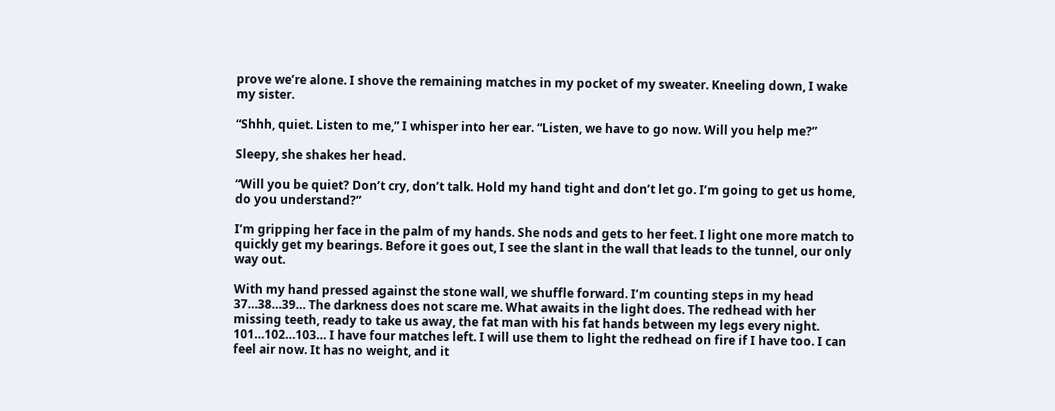prove we’re alone. I shove the remaining matches in my pocket of my sweater. Kneeling down, I wake my sister.

“Shhh, quiet. Listen to me,” I whisper into her ear. “Listen, we have to go now. Will you help me?”

Sleepy, she shakes her head.

“Will you be quiet? Don’t cry, don’t talk. Hold my hand tight and don’t let go. I’m going to get us home, do you understand?”

I’m gripping her face in the palm of my hands. She nods and gets to her feet. I light one more match to quickly get my bearings. Before it goes out, I see the slant in the wall that leads to the tunnel, our only way out.

With my hand pressed against the stone wall, we shuffle forward. I’m counting steps in my head 37…38…39… The darkness does not scare me. What awaits in the light does. The redhead with her missing teeth, ready to take us away, the fat man with his fat hands between my legs every night. 101…102…103… I have four matches left. I will use them to light the redhead on fire if I have too. I can feel air now. It has no weight, and it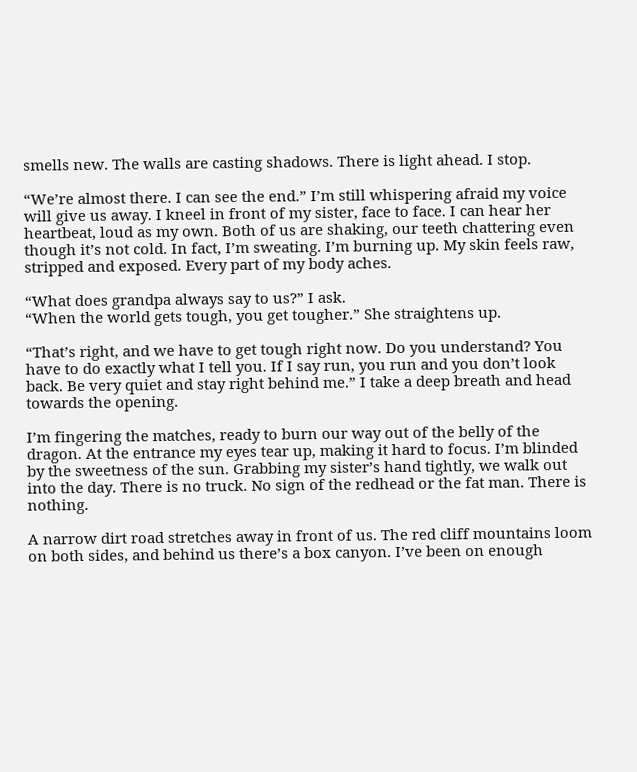smells new. The walls are casting shadows. There is light ahead. I stop.

“We’re almost there. I can see the end.” I’m still whispering afraid my voice will give us away. I kneel in front of my sister, face to face. I can hear her heartbeat, loud as my own. Both of us are shaking, our teeth chattering even though it’s not cold. In fact, I’m sweating. I’m burning up. My skin feels raw, stripped and exposed. Every part of my body aches.

“What does grandpa always say to us?” I ask.
“When the world gets tough, you get tougher.” She straightens up.

“That’s right, and we have to get tough right now. Do you understand? You have to do exactly what I tell you. If I say run, you run and you don’t look back. Be very quiet and stay right behind me.” I take a deep breath and head towards the opening.

I’m fingering the matches, ready to burn our way out of the belly of the dragon. At the entrance my eyes tear up, making it hard to focus. I’m blinded by the sweetness of the sun. Grabbing my sister’s hand tightly, we walk out into the day. There is no truck. No sign of the redhead or the fat man. There is nothing.

A narrow dirt road stretches away in front of us. The red cliff mountains loom on both sides, and behind us there’s a box canyon. I’ve been on enough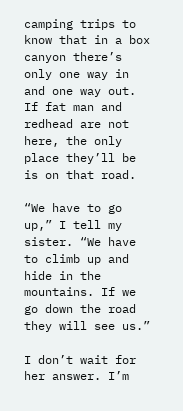camping trips to know that in a box canyon there’s only one way in and one way out. If fat man and redhead are not here, the only place they’ll be is on that road.

“We have to go up,” I tell my sister. “We have to climb up and hide in the mountains. If we go down the road they will see us.”

I don’t wait for her answer. I’m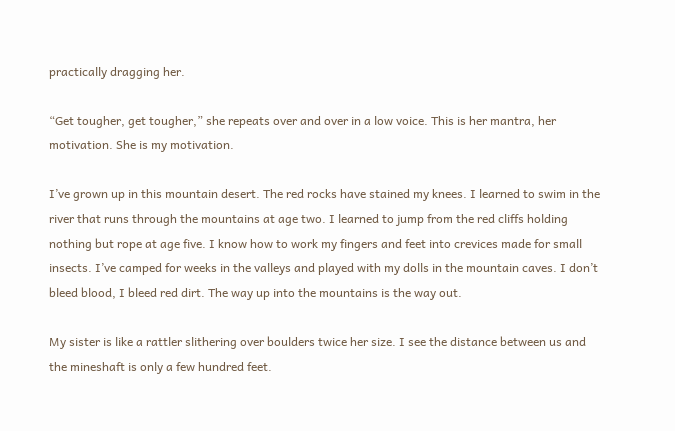practically dragging her.

“Get tougher, get tougher,” she repeats over and over in a low voice. This is her mantra, her motivation. She is my motivation.

I’ve grown up in this mountain desert. The red rocks have stained my knees. I learned to swim in the river that runs through the mountains at age two. I learned to jump from the red cliffs holding nothing but rope at age five. I know how to work my fingers and feet into crevices made for small insects. I’ve camped for weeks in the valleys and played with my dolls in the mountain caves. I don’t bleed blood, I bleed red dirt. The way up into the mountains is the way out.

My sister is like a rattler slithering over boulders twice her size. I see the distance between us and the mineshaft is only a few hundred feet.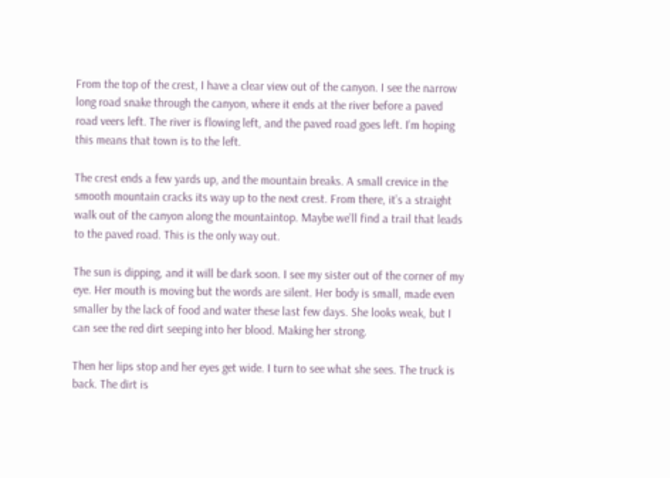From the top of the crest, I have a clear view out of the canyon. I see the narrow long road snake through the canyon, where it ends at the river before a paved road veers left. The river is flowing left, and the paved road goes left. I’m hoping this means that town is to the left.

The crest ends a few yards up, and the mountain breaks. A small crevice in the smooth mountain cracks its way up to the next crest. From there, it’s a straight walk out of the canyon along the mountaintop. Maybe we’ll find a trail that leads to the paved road. This is the only way out.

The sun is dipping, and it will be dark soon. I see my sister out of the corner of my eye. Her mouth is moving but the words are silent. Her body is small, made even smaller by the lack of food and water these last few days. She looks weak, but I can see the red dirt seeping into her blood. Making her strong.

Then her lips stop and her eyes get wide. I turn to see what she sees. The truck is back. The dirt is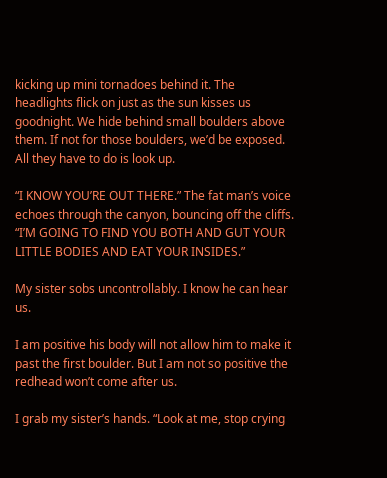kicking up mini tornadoes behind it. The headlights flick on just as the sun kisses us goodnight. We hide behind small boulders above them. If not for those boulders, we’d be exposed. All they have to do is look up.

“I KNOW YOU’RE OUT THERE.” The fat man’s voice echoes through the canyon, bouncing off the cliffs. “I’M GOING TO FIND YOU BOTH AND GUT YOUR LITTLE BODIES AND EAT YOUR INSIDES.”

My sister sobs uncontrollably. I know he can hear us.

I am positive his body will not allow him to make it past the first boulder. But I am not so positive the redhead won’t come after us.

I grab my sister’s hands. “Look at me, stop crying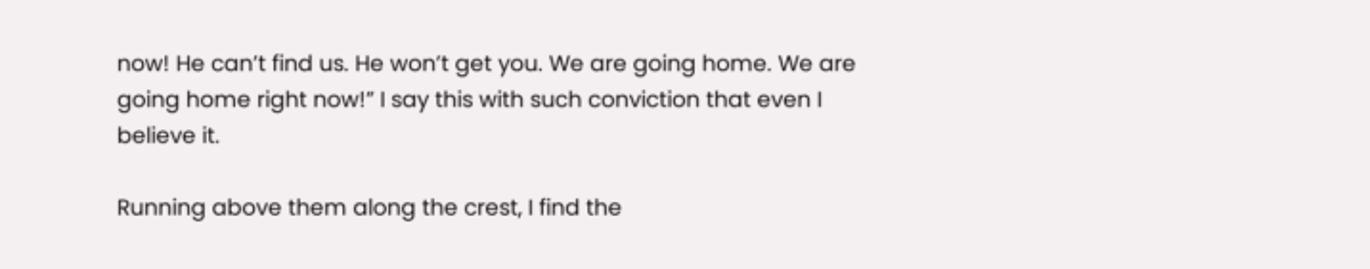now! He can’t find us. He won’t get you. We are going home. We are going home right now!” I say this with such conviction that even I believe it.

Running above them along the crest, I find the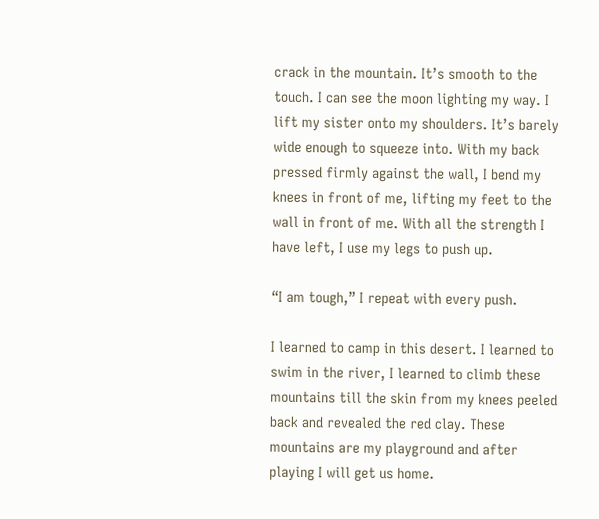crack in the mountain. It’s smooth to the touch. I can see the moon lighting my way. I lift my sister onto my shoulders. It’s barely wide enough to squeeze into. With my back pressed firmly against the wall, I bend my knees in front of me, lifting my feet to the wall in front of me. With all the strength I have left, I use my legs to push up.

“I am tough,” I repeat with every push.

I learned to camp in this desert. I learned to swim in the river, I learned to climb these mountains till the skin from my knees peeled back and revealed the red clay. These mountains are my playground and after playing I will get us home.